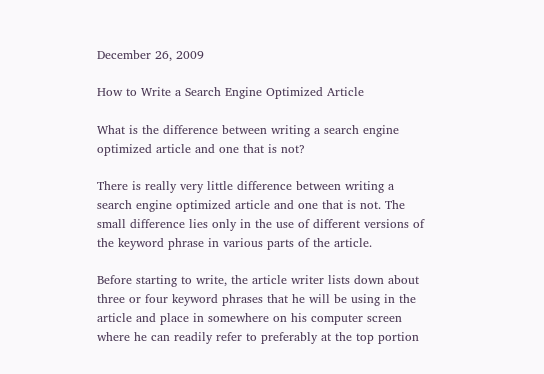December 26, 2009

How to Write a Search Engine Optimized Article

What is the difference between writing a search engine optimized article and one that is not?

There is really very little difference between writing a search engine optimized article and one that is not. The small difference lies only in the use of different versions of the keyword phrase in various parts of the article.

Before starting to write, the article writer lists down about three or four keyword phrases that he will be using in the article and place in somewhere on his computer screen where he can readily refer to preferably at the top portion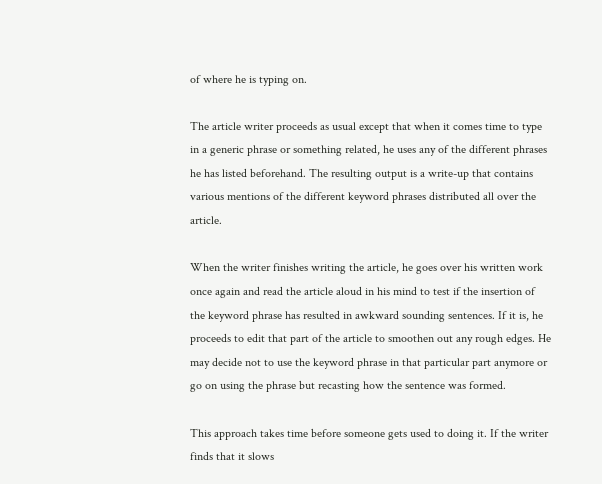of where he is typing on.

The article writer proceeds as usual except that when it comes time to type in a generic phrase or something related, he uses any of the different phrases he has listed beforehand. The resulting output is a write-up that contains various mentions of the different keyword phrases distributed all over the article.

When the writer finishes writing the article, he goes over his written work once again and read the article aloud in his mind to test if the insertion of the keyword phrase has resulted in awkward sounding sentences. If it is, he proceeds to edit that part of the article to smoothen out any rough edges. He may decide not to use the keyword phrase in that particular part anymore or go on using the phrase but recasting how the sentence was formed.

This approach takes time before someone gets used to doing it. If the writer finds that it slows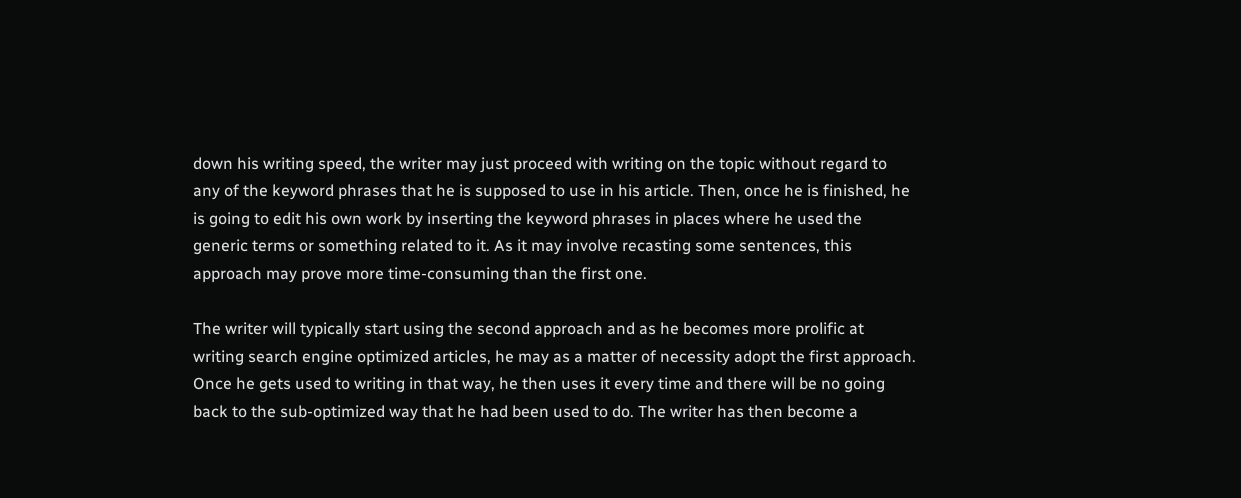down his writing speed, the writer may just proceed with writing on the topic without regard to any of the keyword phrases that he is supposed to use in his article. Then, once he is finished, he is going to edit his own work by inserting the keyword phrases in places where he used the generic terms or something related to it. As it may involve recasting some sentences, this approach may prove more time-consuming than the first one.

The writer will typically start using the second approach and as he becomes more prolific at writing search engine optimized articles, he may as a matter of necessity adopt the first approach. Once he gets used to writing in that way, he then uses it every time and there will be no going back to the sub-optimized way that he had been used to do. The writer has then become a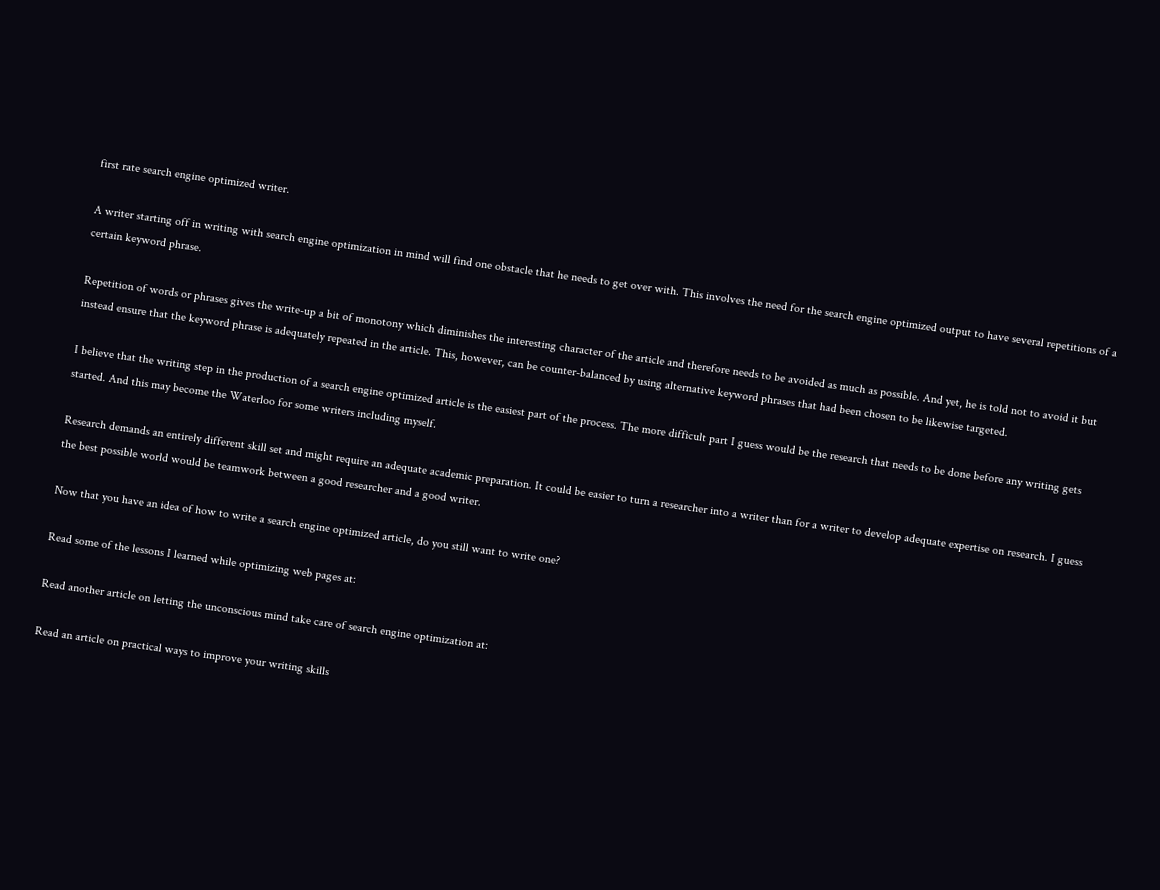first rate search engine optimized writer.

A writer starting off in writing with search engine optimization in mind will find one obstacle that he needs to get over with. This involves the need for the search engine optimized output to have several repetitions of a certain keyword phrase.

Repetition of words or phrases gives the write-up a bit of monotony which diminishes the interesting character of the article and therefore needs to be avoided as much as possible. And yet, he is told not to avoid it but instead ensure that the keyword phrase is adequately repeated in the article. This, however, can be counter-balanced by using alternative keyword phrases that had been chosen to be likewise targeted.

I believe that the writing step in the production of a search engine optimized article is the easiest part of the process. The more difficult part I guess would be the research that needs to be done before any writing gets started. And this may become the Waterloo for some writers including myself.

Research demands an entirely different skill set and might require an adequate academic preparation. It could be easier to turn a researcher into a writer than for a writer to develop adequate expertise on research. I guess the best possible world would be teamwork between a good researcher and a good writer.

Now that you have an idea of how to write a search engine optimized article, do you still want to write one?

Read some of the lessons I learned while optimizing web pages at:

Read another article on letting the unconscious mind take care of search engine optimization at:

Read an article on practical ways to improve your writing skills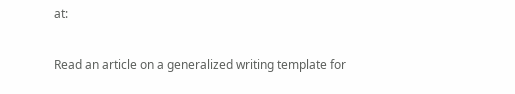at:

Read an article on a generalized writing template for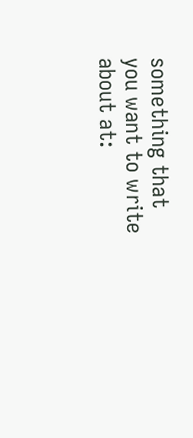something that you want to write about at: